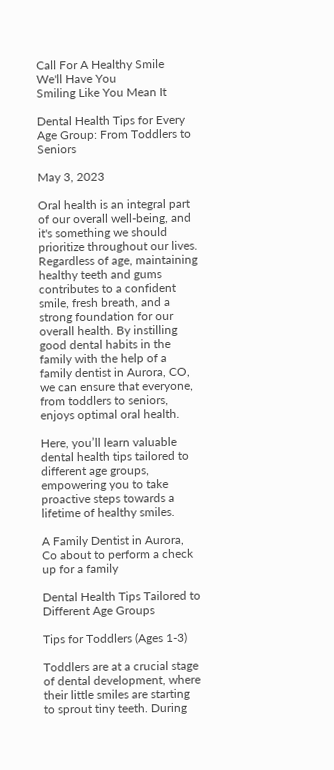Call For A Healthy Smile
We'll Have You
Smiling Like You Mean It

Dental Health Tips for Every Age Group: From Toddlers to Seniors

May 3, 2023

Oral health is an integral part of our overall well-being, and it's something we should prioritize throughout our lives. Regardless of age, maintaining healthy teeth and gums contributes to a confident smile, fresh breath, and a strong foundation for our overall health. By instilling good dental habits in the family with the help of a family dentist in Aurora, CO, we can ensure that everyone, from toddlers to seniors, enjoys optimal oral health.

Here, you’ll learn valuable dental health tips tailored to different age groups, empowering you to take proactive steps towards a lifetime of healthy smiles.

A Family Dentist in Aurora, Co about to perform a check up for a family

Dental Health Tips Tailored to Different Age Groups

Tips for Toddlers (Ages 1-3)

Toddlers are at a crucial stage of dental development, where their little smiles are starting to sprout tiny teeth. During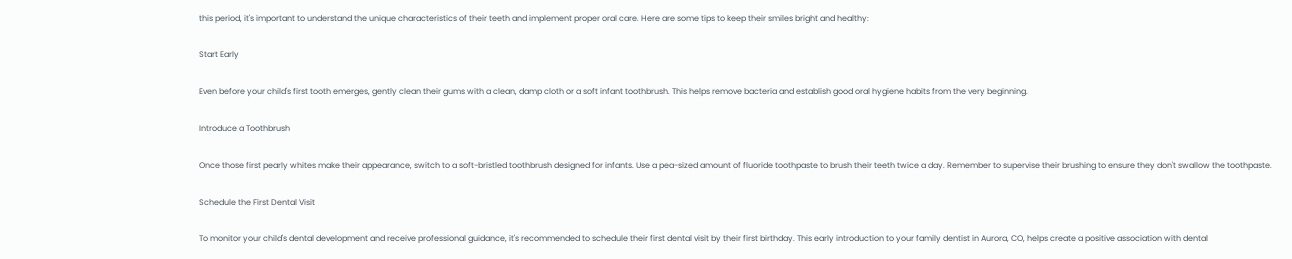this period, it's important to understand the unique characteristics of their teeth and implement proper oral care. Here are some tips to keep their smiles bright and healthy:

Start Early

Even before your child's first tooth emerges, gently clean their gums with a clean, damp cloth or a soft infant toothbrush. This helps remove bacteria and establish good oral hygiene habits from the very beginning.

Introduce a Toothbrush

Once those first pearly whites make their appearance, switch to a soft-bristled toothbrush designed for infants. Use a pea-sized amount of fluoride toothpaste to brush their teeth twice a day. Remember to supervise their brushing to ensure they don't swallow the toothpaste.

Schedule the First Dental Visit

To monitor your child's dental development and receive professional guidance, it's recommended to schedule their first dental visit by their first birthday. This early introduction to your family dentist in Aurora, CO, helps create a positive association with dental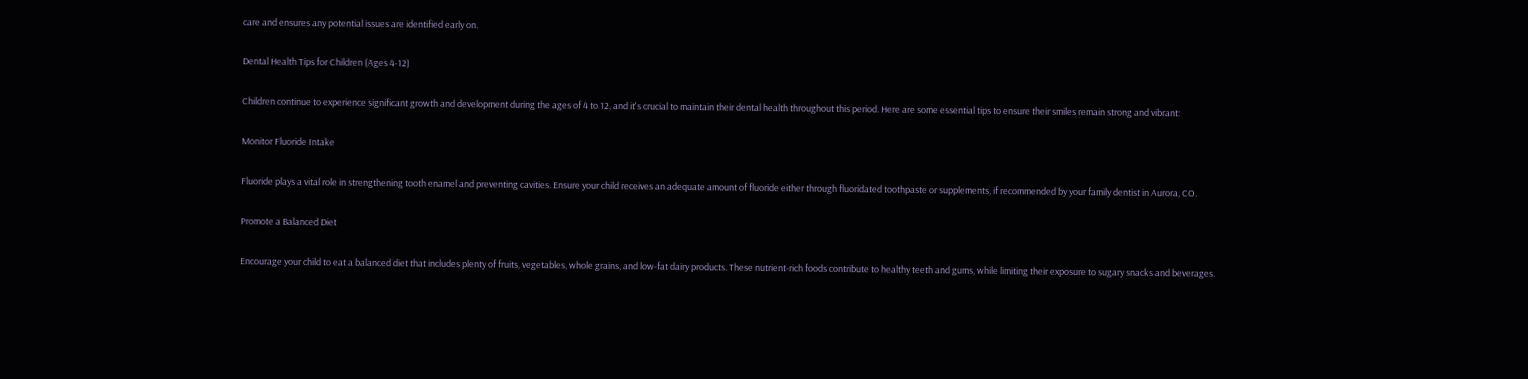care and ensures any potential issues are identified early on.

Dental Health Tips for Children (Ages 4-12)

Children continue to experience significant growth and development during the ages of 4 to 12, and it's crucial to maintain their dental health throughout this period. Here are some essential tips to ensure their smiles remain strong and vibrant:

Monitor Fluoride Intake

Fluoride plays a vital role in strengthening tooth enamel and preventing cavities. Ensure your child receives an adequate amount of fluoride either through fluoridated toothpaste or supplements, if recommended by your family dentist in Aurora, CO.

Promote a Balanced Diet

Encourage your child to eat a balanced diet that includes plenty of fruits, vegetables, whole grains, and low-fat dairy products. These nutrient-rich foods contribute to healthy teeth and gums, while limiting their exposure to sugary snacks and beverages.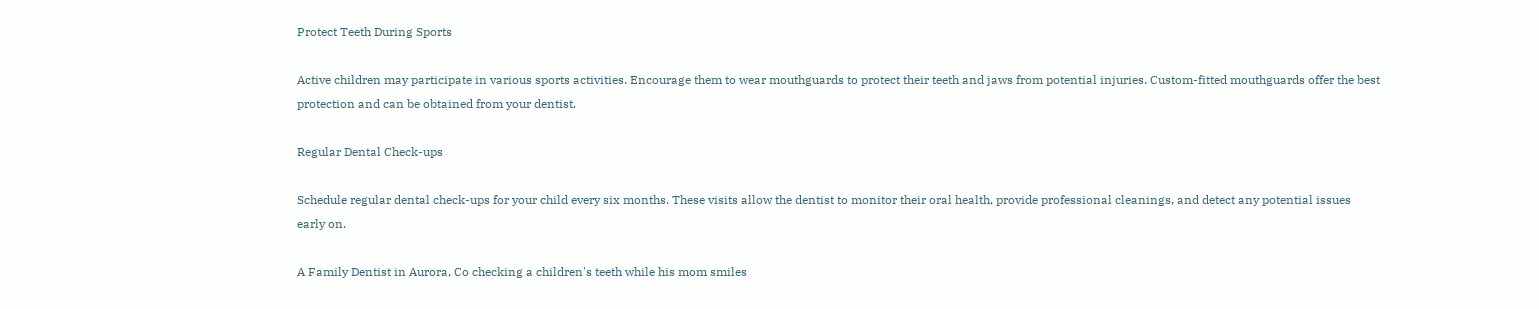Protect Teeth During Sports

Active children may participate in various sports activities. Encourage them to wear mouthguards to protect their teeth and jaws from potential injuries. Custom-fitted mouthguards offer the best protection and can be obtained from your dentist.

Regular Dental Check-ups

Schedule regular dental check-ups for your child every six months. These visits allow the dentist to monitor their oral health, provide professional cleanings, and detect any potential issues early on.

A Family Dentist in Aurora, Co checking a children's teeth while his mom smiles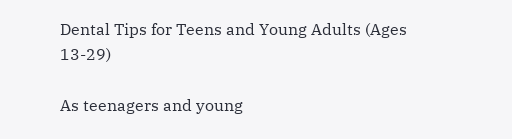Dental Tips for Teens and Young Adults (Ages 13-29)

As teenagers and young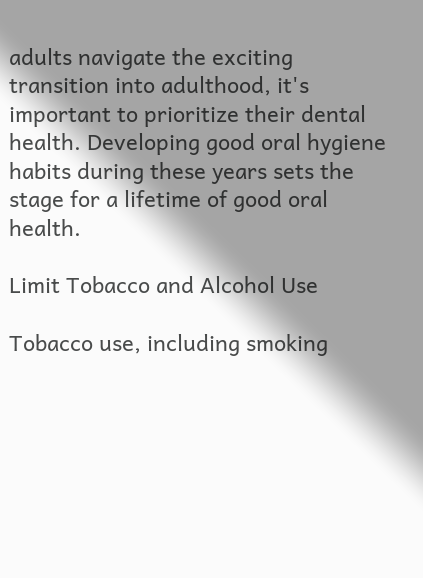adults navigate the exciting transition into adulthood, it's important to prioritize their dental health. Developing good oral hygiene habits during these years sets the stage for a lifetime of good oral health.

Limit Tobacco and Alcohol Use

Tobacco use, including smoking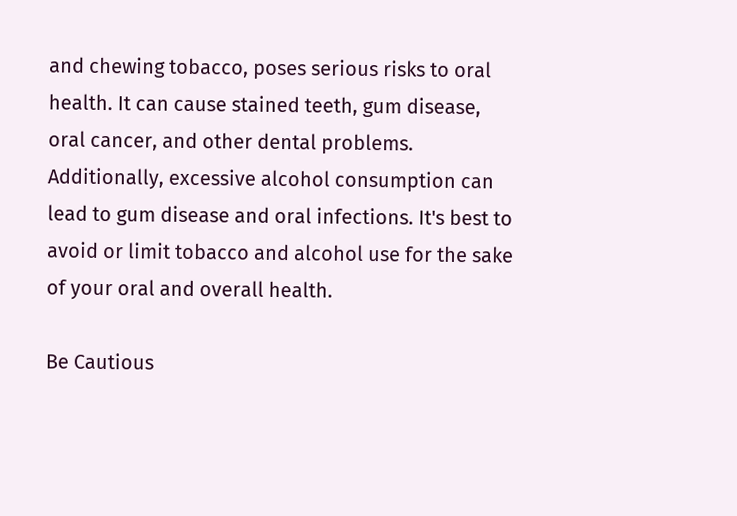and chewing tobacco, poses serious risks to oral health. It can cause stained teeth, gum disease, oral cancer, and other dental problems. Additionally, excessive alcohol consumption can lead to gum disease and oral infections. It's best to avoid or limit tobacco and alcohol use for the sake of your oral and overall health.

Be Cautious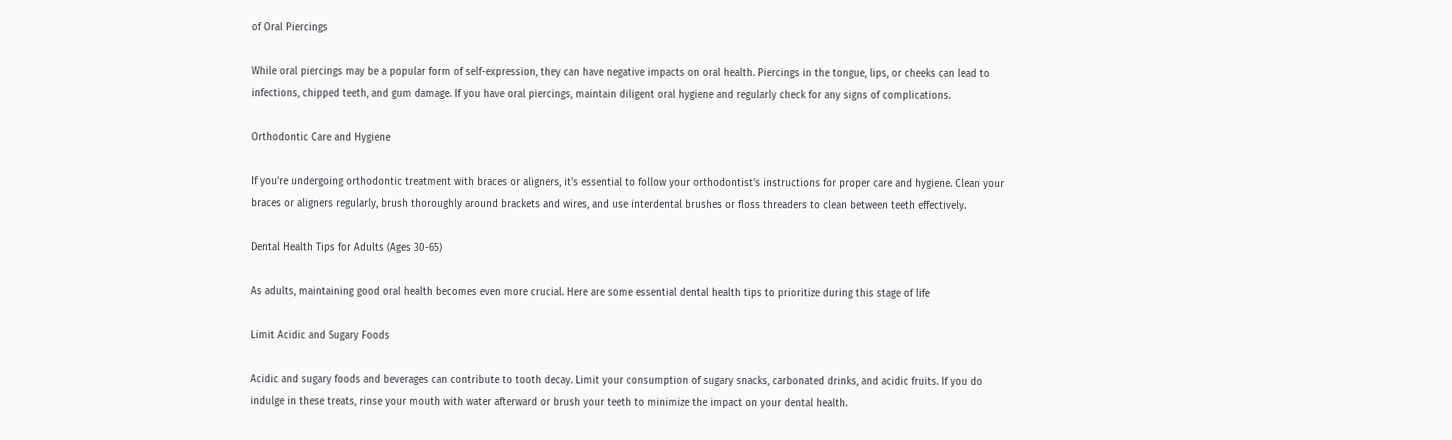of Oral Piercings

While oral piercings may be a popular form of self-expression, they can have negative impacts on oral health. Piercings in the tongue, lips, or cheeks can lead to infections, chipped teeth, and gum damage. If you have oral piercings, maintain diligent oral hygiene and regularly check for any signs of complications.

Orthodontic Care and Hygiene

If you're undergoing orthodontic treatment with braces or aligners, it's essential to follow your orthodontist's instructions for proper care and hygiene. Clean your braces or aligners regularly, brush thoroughly around brackets and wires, and use interdental brushes or floss threaders to clean between teeth effectively.

Dental Health Tips for Adults (Ages 30-65)

As adults, maintaining good oral health becomes even more crucial. Here are some essential dental health tips to prioritize during this stage of life

Limit Acidic and Sugary Foods

Acidic and sugary foods and beverages can contribute to tooth decay. Limit your consumption of sugary snacks, carbonated drinks, and acidic fruits. If you do indulge in these treats, rinse your mouth with water afterward or brush your teeth to minimize the impact on your dental health.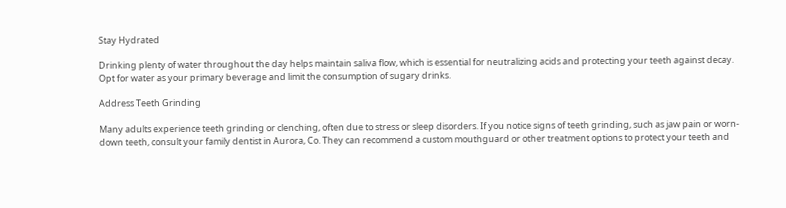Stay Hydrated

Drinking plenty of water throughout the day helps maintain saliva flow, which is essential for neutralizing acids and protecting your teeth against decay. Opt for water as your primary beverage and limit the consumption of sugary drinks.

Address Teeth Grinding

Many adults experience teeth grinding or clenching, often due to stress or sleep disorders. If you notice signs of teeth grinding, such as jaw pain or worn-down teeth, consult your family dentist in Aurora, Co. They can recommend a custom mouthguard or other treatment options to protect your teeth and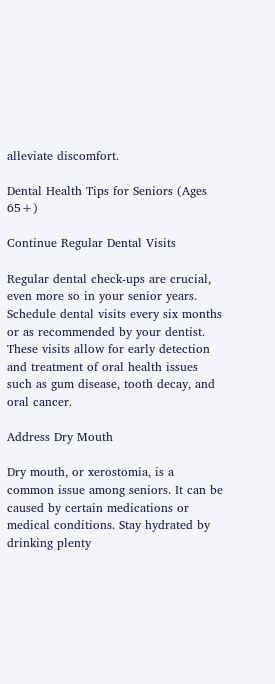alleviate discomfort.

Dental Health Tips for Seniors (Ages 65+)

Continue Regular Dental Visits

Regular dental check-ups are crucial, even more so in your senior years. Schedule dental visits every six months or as recommended by your dentist. These visits allow for early detection and treatment of oral health issues such as gum disease, tooth decay, and oral cancer.

Address Dry Mouth

Dry mouth, or xerostomia, is a common issue among seniors. It can be caused by certain medications or medical conditions. Stay hydrated by drinking plenty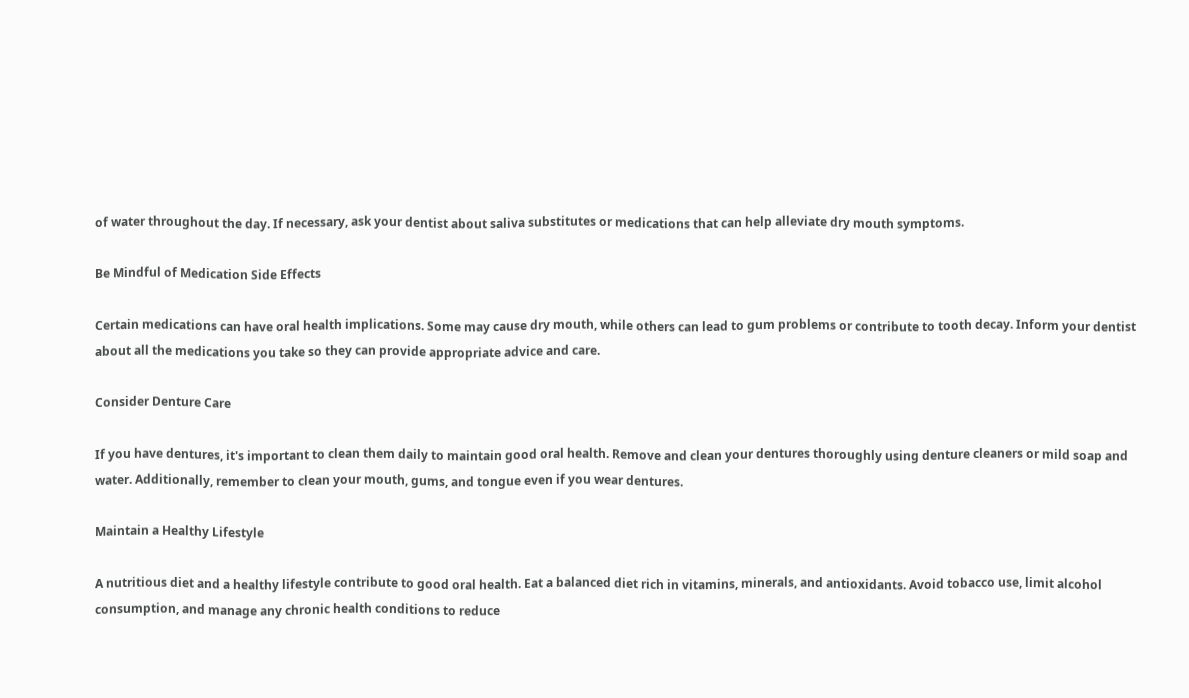of water throughout the day. If necessary, ask your dentist about saliva substitutes or medications that can help alleviate dry mouth symptoms.

Be Mindful of Medication Side Effects

Certain medications can have oral health implications. Some may cause dry mouth, while others can lead to gum problems or contribute to tooth decay. Inform your dentist about all the medications you take so they can provide appropriate advice and care.

Consider Denture Care

If you have dentures, it's important to clean them daily to maintain good oral health. Remove and clean your dentures thoroughly using denture cleaners or mild soap and water. Additionally, remember to clean your mouth, gums, and tongue even if you wear dentures.

Maintain a Healthy Lifestyle

A nutritious diet and a healthy lifestyle contribute to good oral health. Eat a balanced diet rich in vitamins, minerals, and antioxidants. Avoid tobacco use, limit alcohol consumption, and manage any chronic health conditions to reduce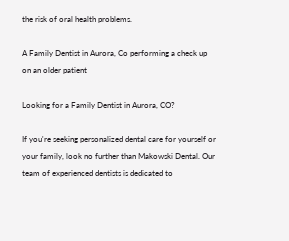the risk of oral health problems.

A Family Dentist in Aurora, Co performing a check up on an older patient

Looking for a Family Dentist in Aurora, CO?

If you're seeking personalized dental care for yourself or your family, look no further than Makowski Dental. Our team of experienced dentists is dedicated to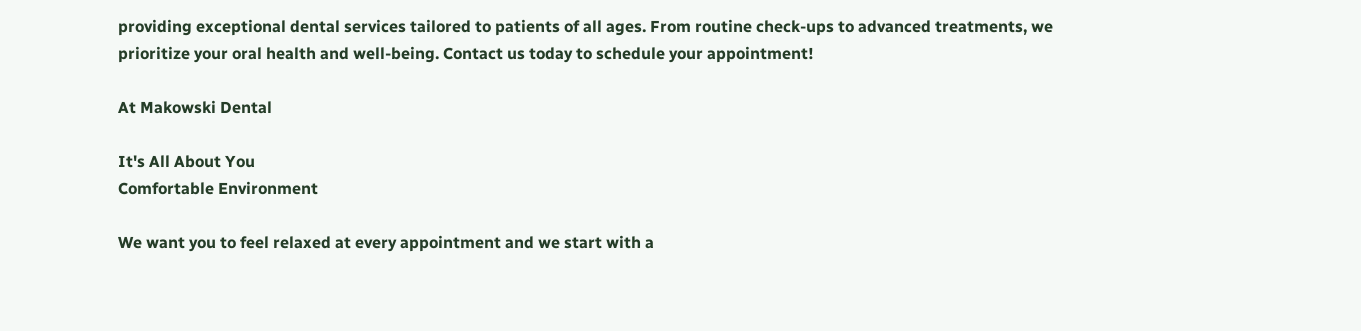providing exceptional dental services tailored to patients of all ages. From routine check-ups to advanced treatments, we prioritize your oral health and well-being. Contact us today to schedule your appointment!

At Makowski Dental

It's All About You
Comfortable Environment

We want you to feel relaxed at every appointment and we start with a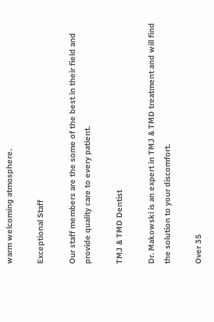warm welcoming atmosphere.

Exceptional Staff

Our staff members are the some of the best in their field and provide quality care to every patient.

TMJ & TMD Dentist

Dr. Makowski is an expert in TMJ & TMD treatment and will find the solution to your discomfort.

Over 35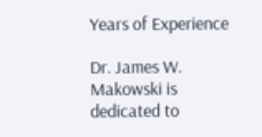Years of Experience

Dr. James W. Makowski is dedicated to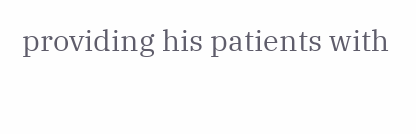providing his patients with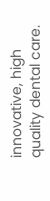innovative, high quality dental care.